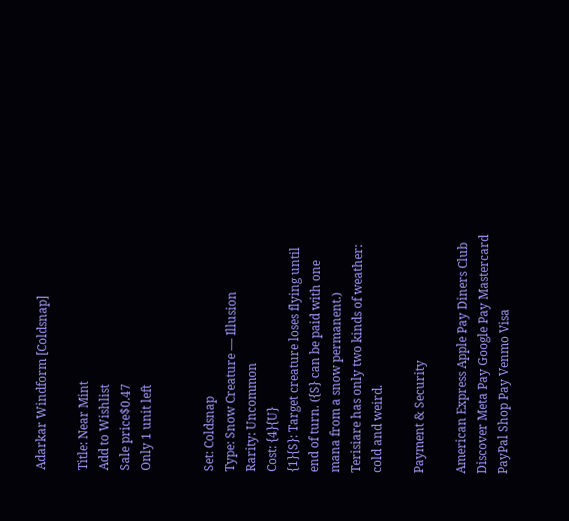Adarkar Windform [Coldsnap]

Title: Near Mint
Add to Wishlist
Sale price$0.47
Only 1 unit left


Set: Coldsnap
Type: Snow Creature — Illusion
Rarity: Uncommon
Cost: {4}{U}
{1}{S}: Target creature loses flying until end of turn. ({S} can be paid with one mana from a snow permanent.)
Terisiare has only two kinds of weather: cold and weird.

Payment & Security

American Express Apple Pay Diners Club Discover Meta Pay Google Pay Mastercard PayPal Shop Pay Venmo Visa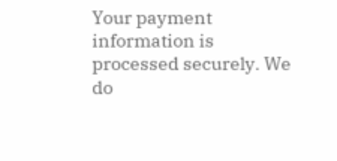Your payment information is processed securely. We do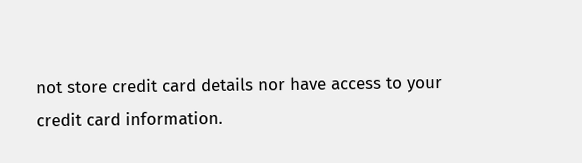not store credit card details nor have access to your credit card information.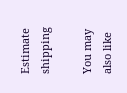Estimate shipping

You may also like